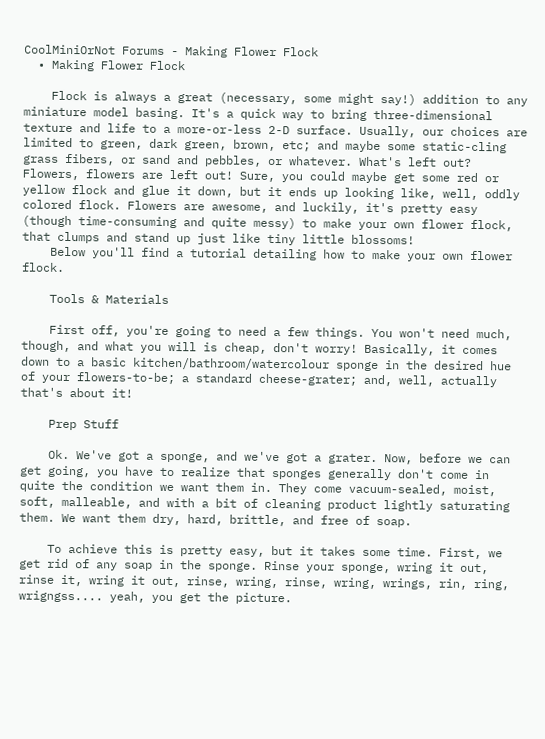CoolMiniOrNot Forums - Making Flower Flock
  • Making Flower Flock

    Flock is always a great (necessary, some might say!) addition to any miniature model basing. It's a quick way to bring three-dimensional texture and life to a more-or-less 2-D surface. Usually, our choices are limited to green, dark green, brown, etc; and maybe some static-cling grass fibers, or sand and pebbles, or whatever. What's left out? Flowers, flowers are left out! Sure, you could maybe get some red or yellow flock and glue it down, but it ends up looking like, well, oddly colored flock. Flowers are awesome, and luckily, it's pretty easy (though time-consuming and quite messy) to make your own flower flock, that clumps and stand up just like tiny little blossoms!
    Below you'll find a tutorial detailing how to make your own flower flock.

    Tools & Materials

    First off, you're going to need a few things. You won't need much, though, and what you will is cheap, don't worry! Basically, it comes down to a basic kitchen/bathroom/watercolour sponge in the desired hue of your flowers-to-be; a standard cheese-grater; and, well, actually that's about it!

    Prep Stuff

    Ok. We've got a sponge, and we've got a grater. Now, before we can get going, you have to realize that sponges generally don't come in quite the condition we want them in. They come vacuum-sealed, moist, soft, malleable, and with a bit of cleaning product lightly saturating them. We want them dry, hard, brittle, and free of soap.

    To achieve this is pretty easy, but it takes some time. First, we get rid of any soap in the sponge. Rinse your sponge, wring it out, rinse it, wring it out, rinse, wring, rinse, wring, wrings, rin, ring, wrigngss.... yeah, you get the picture.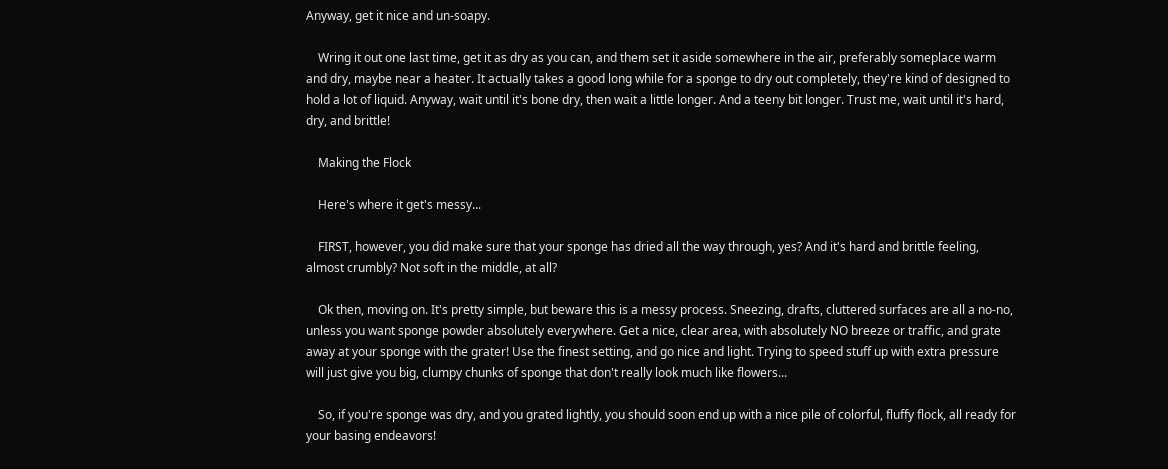Anyway, get it nice and un-soapy.

    Wring it out one last time, get it as dry as you can, and them set it aside somewhere in the air, preferably someplace warm and dry, maybe near a heater. It actually takes a good long while for a sponge to dry out completely, they're kind of designed to hold a lot of liquid. Anyway, wait until it's bone dry, then wait a little longer. And a teeny bit longer. Trust me, wait until it's hard, dry, and brittle!

    Making the Flock

    Here's where it get's messy...

    FIRST, however, you did make sure that your sponge has dried all the way through, yes? And it's hard and brittle feeling, almost crumbly? Not soft in the middle, at all?

    Ok then, moving on. It's pretty simple, but beware this is a messy process. Sneezing, drafts, cluttered surfaces are all a no-no, unless you want sponge powder absolutely everywhere. Get a nice, clear area, with absolutely NO breeze or traffic, and grate away at your sponge with the grater! Use the finest setting, and go nice and light. Trying to speed stuff up with extra pressure will just give you big, clumpy chunks of sponge that don't really look much like flowers...

    So, if you're sponge was dry, and you grated lightly, you should soon end up with a nice pile of colorful, fluffy flock, all ready for your basing endeavors!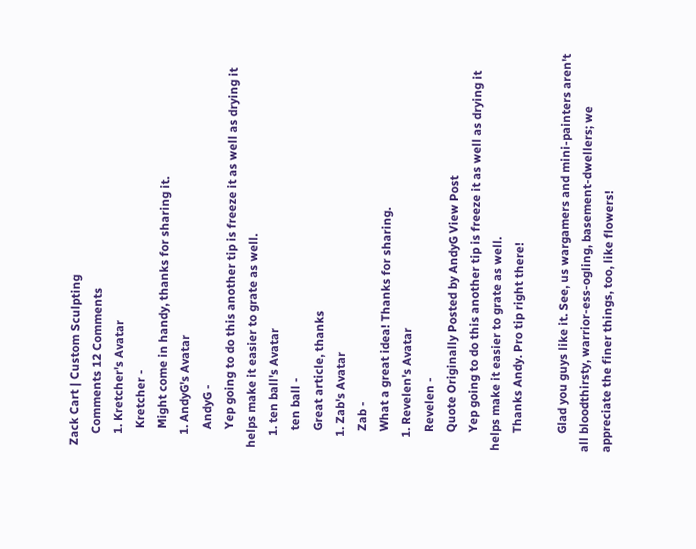Zack Cart | Custom Sculpting
    Comments 12 Comments
    1. Kretcher's Avatar
      Kretcher -
      Might come in handy, thanks for sharing it.
    1. AndyG's Avatar
      AndyG -
      Yep going to do this another tip is freeze it as well as drying it helps make it easier to grate as well.
    1. ten ball's Avatar
      ten ball -
      Great article, thanks
    1. Zab's Avatar
      Zab -
      What a great idea! Thanks for sharing.
    1. Revelen's Avatar
      Revelen -
      Quote Originally Posted by AndyG View Post
      Yep going to do this another tip is freeze it as well as drying it helps make it easier to grate as well.
      Thanks Andy. Pro tip right there!

      Glad you guys like it. See, us wargamers and mini-painters aren't all bloodthirsty, warrior-ess-ogling, basement-dwellers; we appreciate the finer things, too, like flowers!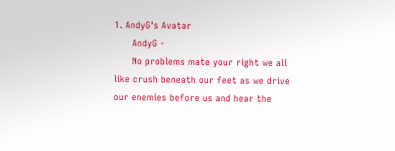1. AndyG's Avatar
      AndyG -
      No problems mate your right we all like crush beneath our feet as we drive our enemies before us and hear the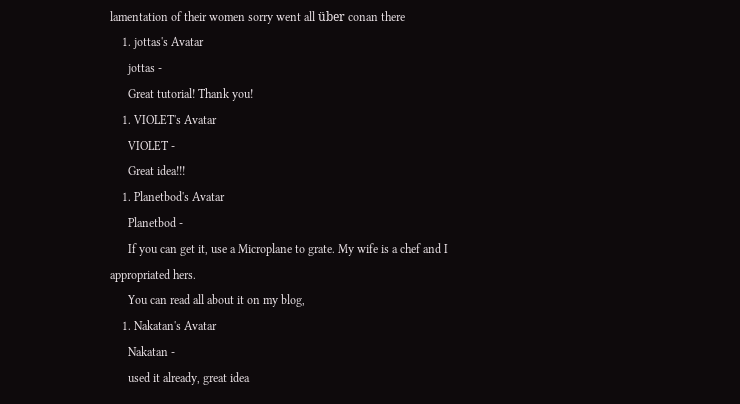lamentation of their women sorry went all über conan there
    1. jottas's Avatar
      jottas -
      Great tutorial! Thank you!
    1. VIOLET's Avatar
      VIOLET -
      Great idea!!!
    1. Planetbod's Avatar
      Planetbod -
      If you can get it, use a Microplane to grate. My wife is a chef and I appropriated hers.
      You can read all about it on my blog,
    1. Nakatan's Avatar
      Nakatan -
      used it already, great idea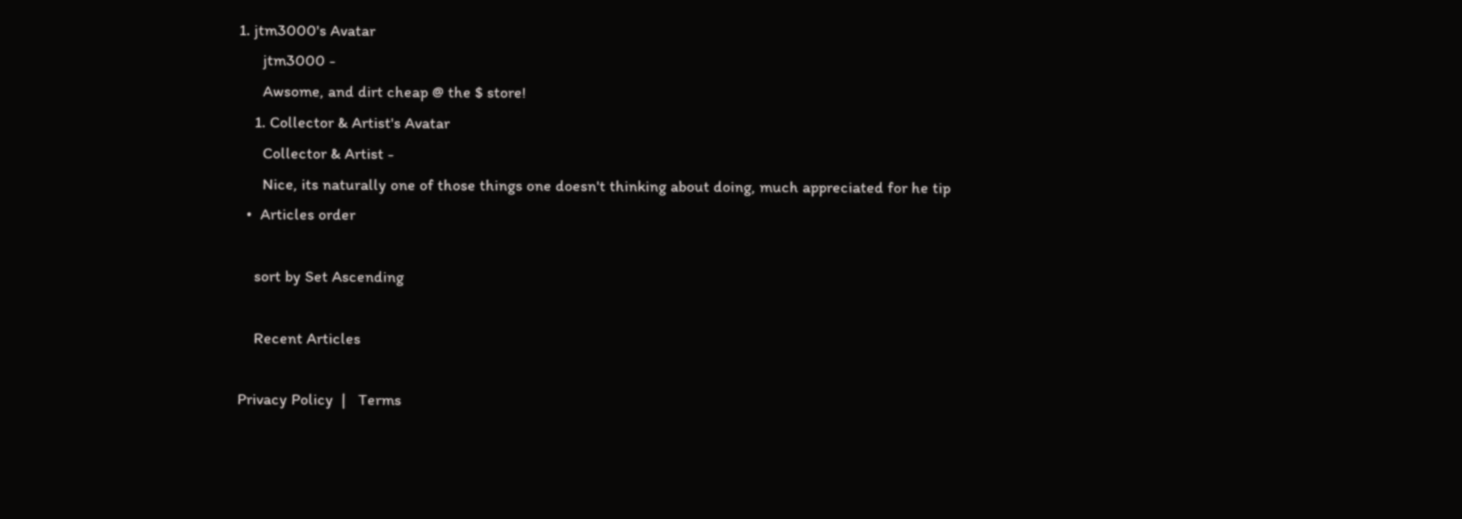1. jtm3000's Avatar
      jtm3000 -
      Awsome, and dirt cheap @ the $ store!
    1. Collector & Artist's Avatar
      Collector & Artist -
      Nice, its naturally one of those things one doesn't thinking about doing, much appreciated for he tip
  •  Articles order

    sort by Set Ascending

    Recent Articles

Privacy Policy  |   Terms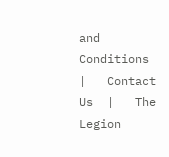and Conditions  |   Contact Us  |   The Legion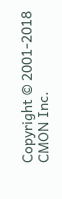Copyright © 2001-2018 CMON Inc.